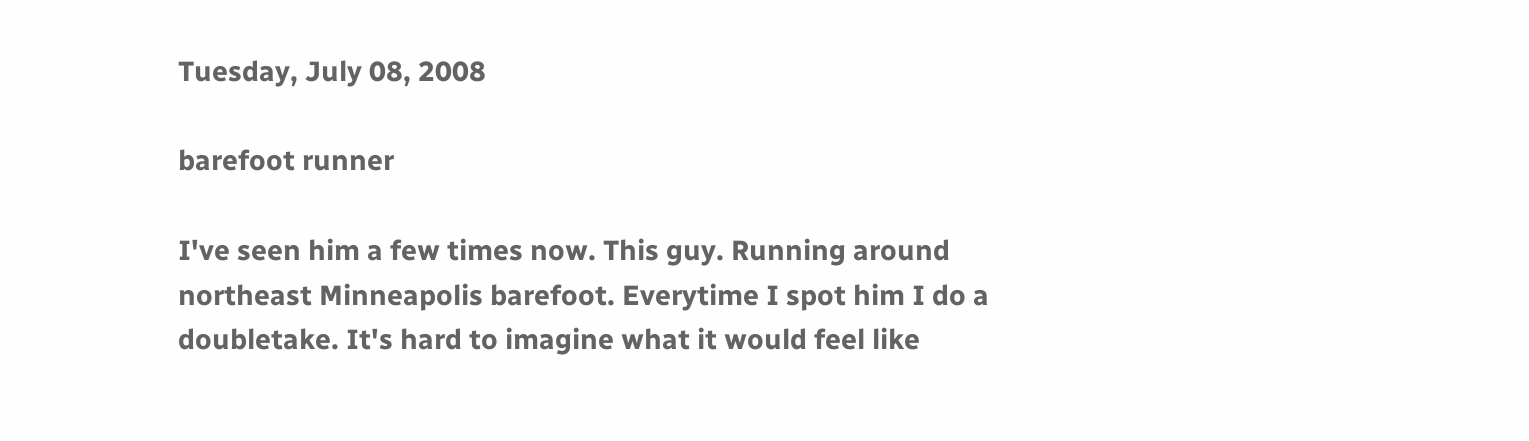Tuesday, July 08, 2008

barefoot runner

I've seen him a few times now. This guy. Running around northeast Minneapolis barefoot. Everytime I spot him I do a doubletake. It's hard to imagine what it would feel like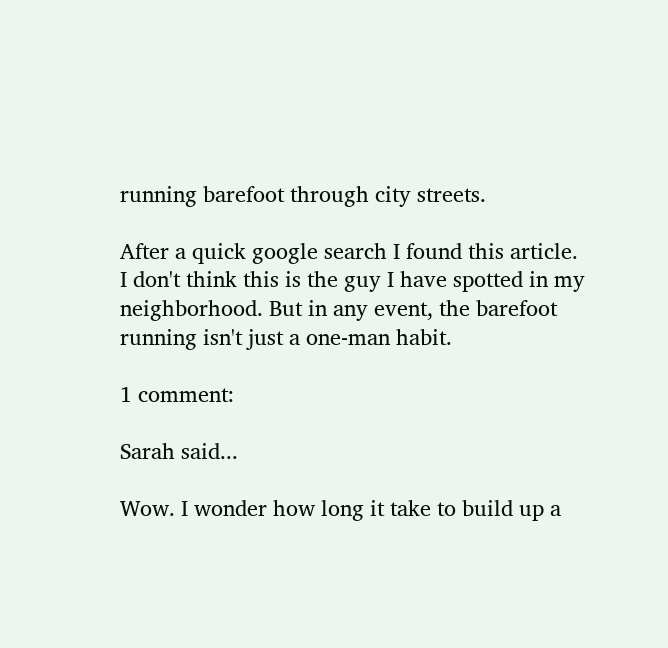running barefoot through city streets.

After a quick google search I found this article. I don't think this is the guy I have spotted in my neighborhood. But in any event, the barefoot running isn't just a one-man habit.

1 comment:

Sarah said...

Wow. I wonder how long it take to build up a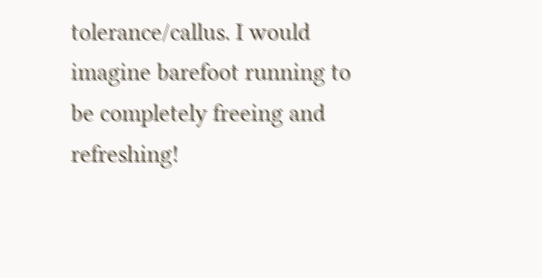tolerance/callus. I would imagine barefoot running to be completely freeing and refreshing!